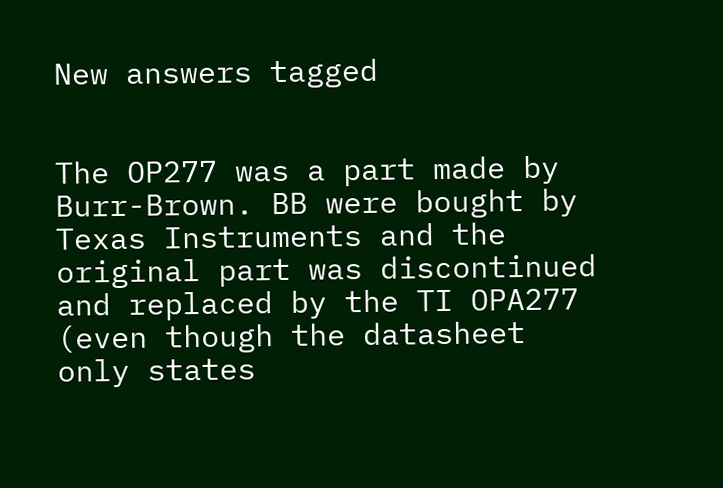New answers tagged


The OP277 was a part made by Burr-Brown. BB were bought by Texas Instruments and the original part was discontinued and replaced by the TI OPA277 (even though the datasheet only states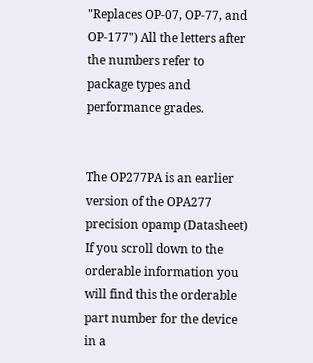"Replaces OP-07, OP-77, and OP-177") All the letters after the numbers refer to package types and performance grades.


The OP277PA is an earlier version of the OPA277 precision opamp (Datasheet) If you scroll down to the orderable information you will find this the orderable part number for the device in a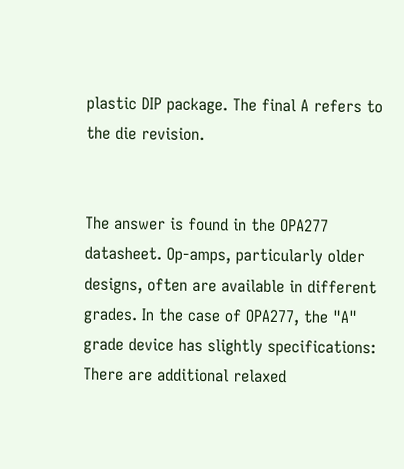plastic DIP package. The final A refers to the die revision.


The answer is found in the OPA277 datasheet. Op-amps, particularly older designs, often are available in different grades. In the case of OPA277, the "A" grade device has slightly specifications: There are additional relaxed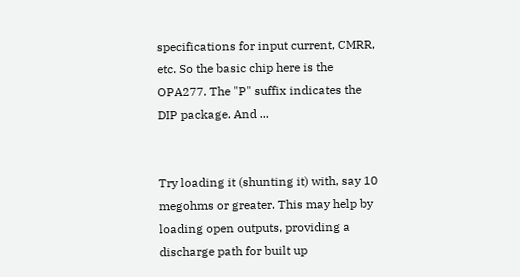specifications for input current, CMRR, etc. So the basic chip here is the OPA277. The "P" suffix indicates the DIP package. And ...


Try loading it (shunting it) with, say 10 megohms or greater. This may help by loading open outputs, providing a discharge path for built up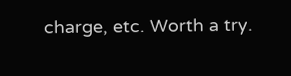charge, etc. Worth a try.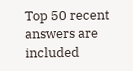Top 50 recent answers are included